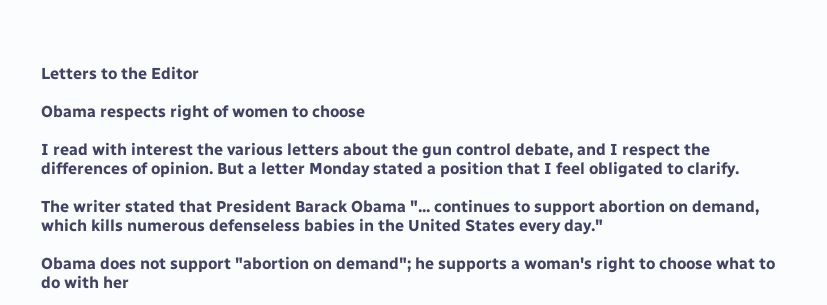Letters to the Editor

Obama respects right of women to choose

I read with interest the various letters about the gun control debate, and I respect the differences of opinion. But a letter Monday stated a position that I feel obligated to clarify.

The writer stated that President Barack Obama "... continues to support abortion on demand, which kills numerous defenseless babies in the United States every day."

Obama does not support "abortion on demand"; he supports a woman's right to choose what to do with her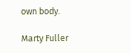own body.

Marty Fuller